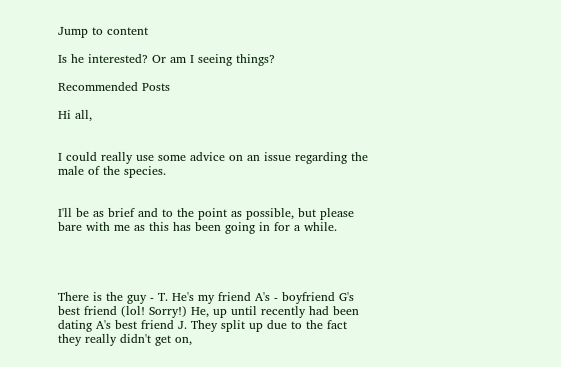Jump to content

Is he interested? Or am I seeing things?

Recommended Posts

Hi all,


I could really use some advice on an issue regarding the male of the species.


I'll be as brief and to the point as possible, but please bare with me as this has been going in for a while.




There is the guy - T. He's my friend A's - boyfriend G's best friend (lol! Sorry!) He, up until recently had been dating A's best friend J. They split up due to the fact they really didn't get on,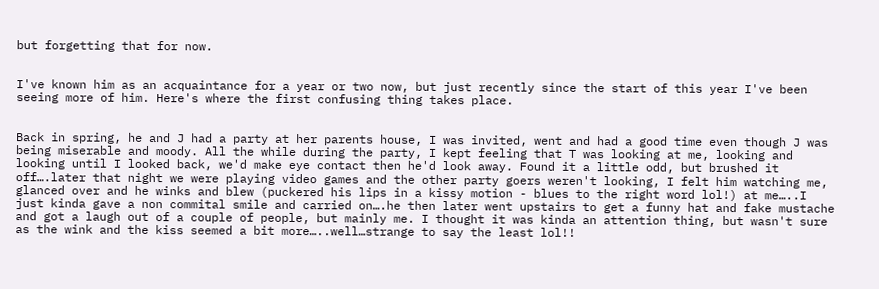but forgetting that for now.


I've known him as an acquaintance for a year or two now, but just recently since the start of this year I've been seeing more of him. Here's where the first confusing thing takes place.


Back in spring, he and J had a party at her parents house, I was invited, went and had a good time even though J was being miserable and moody. All the while during the party, I kept feeling that T was looking at me, looking and looking until I looked back, we'd make eye contact then he'd look away. Found it a little odd, but brushed it off….later that night we were playing video games and the other party goers weren't looking, I felt him watching me, glanced over and he winks and blew (puckered his lips in a kissy motion - blues to the right word lol!) at me…..I just kinda gave a non commital smile and carried on….he then later went upstairs to get a funny hat and fake mustache and got a laugh out of a couple of people, but mainly me. I thought it was kinda an attention thing, but wasn't sure as the wink and the kiss seemed a bit more…..well…strange to say the least lol!!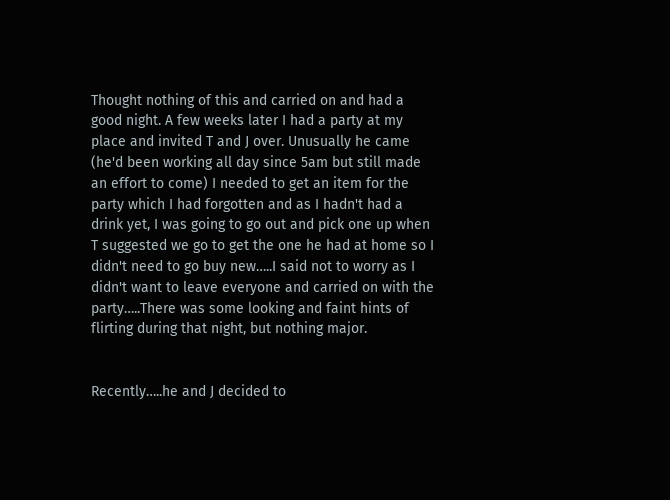Thought nothing of this and carried on and had a good night. A few weeks later I had a party at my place and invited T and J over. Unusually he came (he'd been working all day since 5am but still made an effort to come) I needed to get an item for the party which I had forgotten and as I hadn't had a drink yet, I was going to go out and pick one up when T suggested we go to get the one he had at home so I didn't need to go buy new…..I said not to worry as I didn't want to leave everyone and carried on with the party…..There was some looking and faint hints of flirting during that night, but nothing major.


Recently…..he and J decided to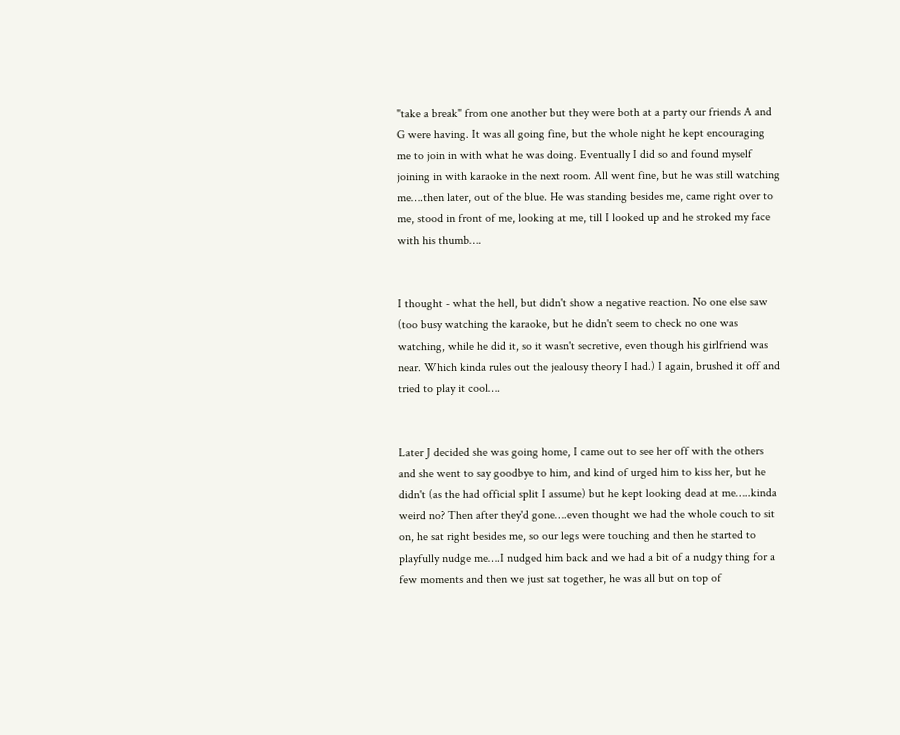"take a break" from one another but they were both at a party our friends A and G were having. It was all going fine, but the whole night he kept encouraging me to join in with what he was doing. Eventually I did so and found myself joining in with karaoke in the next room. All went fine, but he was still watching me….then later, out of the blue. He was standing besides me, came right over to me, stood in front of me, looking at me, till I looked up and he stroked my face with his thumb….


I thought - what the hell, but didn't show a negative reaction. No one else saw (too busy watching the karaoke, but he didn't seem to check no one was watching, while he did it, so it wasn't secretive, even though his girlfriend was near. Which kinda rules out the jealousy theory I had.) I again, brushed it off and tried to play it cool….


Later J decided she was going home, I came out to see her off with the others and she went to say goodbye to him, and kind of urged him to kiss her, but he didn't (as the had official split I assume) but he kept looking dead at me…..kinda weird no? Then after they'd gone….even thought we had the whole couch to sit on, he sat right besides me, so our legs were touching and then he started to playfully nudge me….I nudged him back and we had a bit of a nudgy thing for a few moments and then we just sat together, he was all but on top of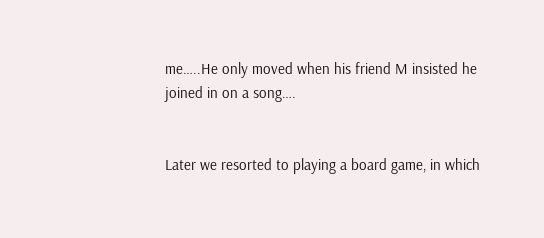me…..He only moved when his friend M insisted he joined in on a song….


Later we resorted to playing a board game, in which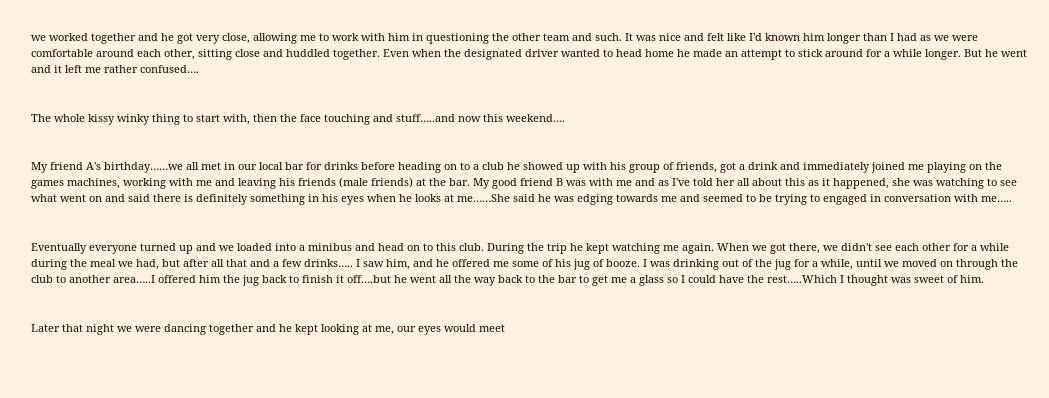we worked together and he got very close, allowing me to work with him in questioning the other team and such. It was nice and felt like I'd known him longer than I had as we were comfortable around each other, sitting close and huddled together. Even when the designated driver wanted to head home he made an attempt to stick around for a while longer. But he went and it left me rather confused….


The whole kissy winky thing to start with, then the face touching and stuff…..and now this weekend….


My friend A's birthday……we all met in our local bar for drinks before heading on to a club he showed up with his group of friends, got a drink and immediately joined me playing on the games machines, working with me and leaving his friends (male friends) at the bar. My good friend B was with me and as I've told her all about this as it happened, she was watching to see what went on and said there is definitely something in his eyes when he looks at me……She said he was edging towards me and seemed to be trying to engaged in conversation with me…..


Eventually everyone turned up and we loaded into a minibus and head on to this club. During the trip he kept watching me again. When we got there, we didn't see each other for a while during the meal we had, but after all that and a few drinks….. I saw him, and he offered me some of his jug of booze. I was drinking out of the jug for a while, until we moved on through the club to another area…..I offered him the jug back to finish it off….but he went all the way back to the bar to get me a glass so I could have the rest…..Which I thought was sweet of him.


Later that night we were dancing together and he kept looking at me, our eyes would meet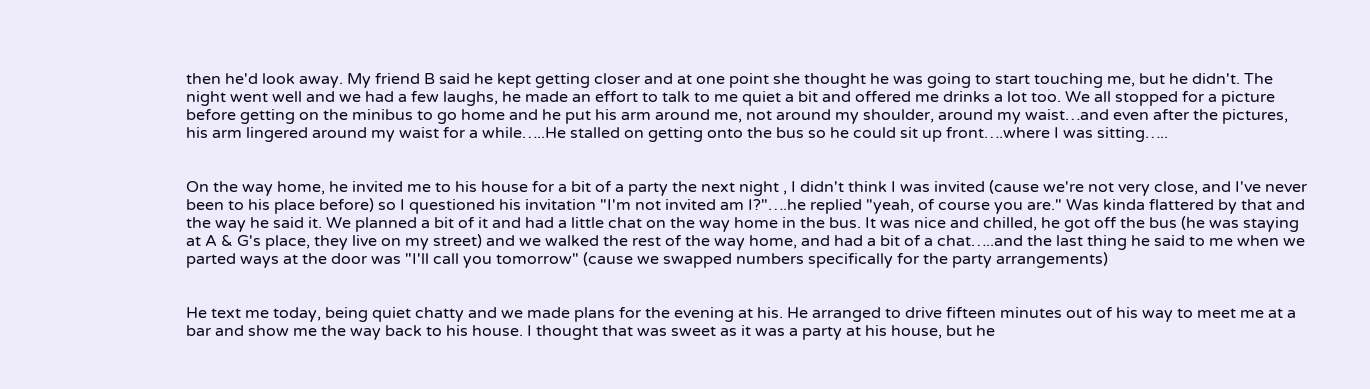then he'd look away. My friend B said he kept getting closer and at one point she thought he was going to start touching me, but he didn't. The night went well and we had a few laughs, he made an effort to talk to me quiet a bit and offered me drinks a lot too. We all stopped for a picture before getting on the minibus to go home and he put his arm around me, not around my shoulder, around my waist…and even after the pictures, his arm lingered around my waist for a while…..He stalled on getting onto the bus so he could sit up front….where I was sitting…..


On the way home, he invited me to his house for a bit of a party the next night , I didn't think I was invited (cause we're not very close, and I've never been to his place before) so I questioned his invitation "I'm not invited am I?"….he replied "yeah, of course you are." Was kinda flattered by that and the way he said it. We planned a bit of it and had a little chat on the way home in the bus. It was nice and chilled, he got off the bus (he was staying at A & G's place, they live on my street) and we walked the rest of the way home, and had a bit of a chat…..and the last thing he said to me when we parted ways at the door was "I'll call you tomorrow" (cause we swapped numbers specifically for the party arrangements)


He text me today, being quiet chatty and we made plans for the evening at his. He arranged to drive fifteen minutes out of his way to meet me at a bar and show me the way back to his house. I thought that was sweet as it was a party at his house, but he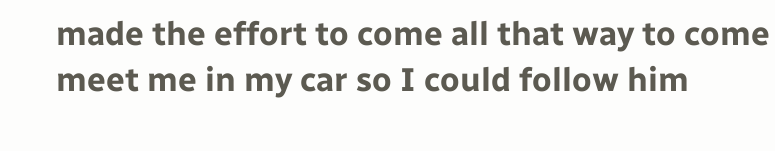made the effort to come all that way to come meet me in my car so I could follow him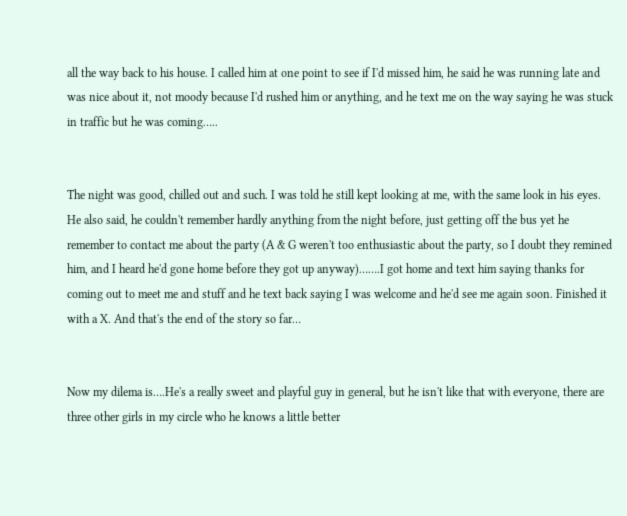all the way back to his house. I called him at one point to see if I'd missed him, he said he was running late and was nice about it, not moody because I'd rushed him or anything, and he text me on the way saying he was stuck in traffic but he was coming…..


The night was good, chilled out and such. I was told he still kept looking at me, with the same look in his eyes. He also said, he couldn't remember hardly anything from the night before, just getting off the bus yet he remember to contact me about the party (A & G weren't too enthusiastic about the party, so I doubt they remined him, and I heard he'd gone home before they got up anyway)…….I got home and text him saying thanks for coming out to meet me and stuff and he text back saying I was welcome and he'd see me again soon. Finished it with a X. And that's the end of the story so far…


Now my dilema is….He's a really sweet and playful guy in general, but he isn't like that with everyone, there are three other girls in my circle who he knows a little better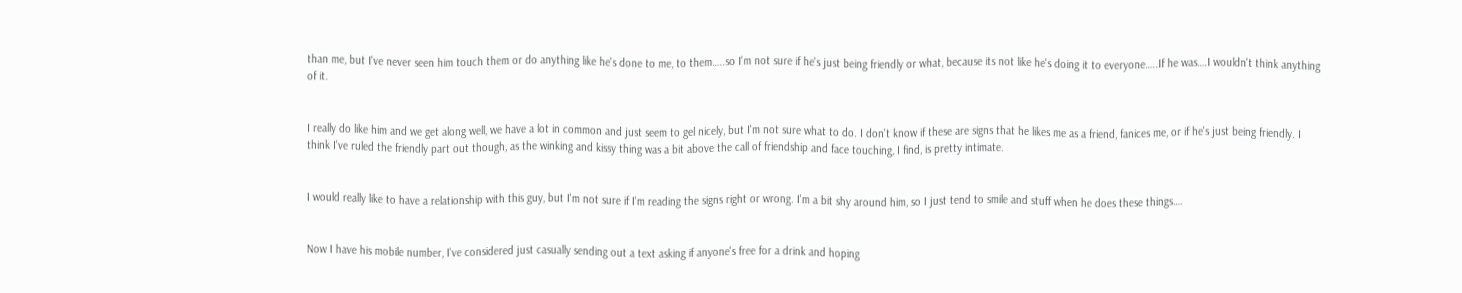than me, but I've never seen him touch them or do anything like he's done to me, to them…..so I'm not sure if he's just being friendly or what, because its not like he's doing it to everyone…..If he was….I wouldn't think anything of it.


I really do like him and we get along well, we have a lot in common and just seem to gel nicely, but I'm not sure what to do. I don't know if these are signs that he likes me as a friend, fanices me, or if he's just being friendly. I think I've ruled the friendly part out though, as the winking and kissy thing was a bit above the call of friendship and face touching, I find, is pretty intimate.


I would really like to have a relationship with this guy, but I'm not sure if I'm reading the signs right or wrong. I'm a bit shy around him, so I just tend to smile and stuff when he does these things….


Now I have his mobile number, I've considered just casually sending out a text asking if anyone's free for a drink and hoping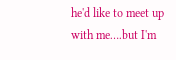he'd like to meet up with me….but I'm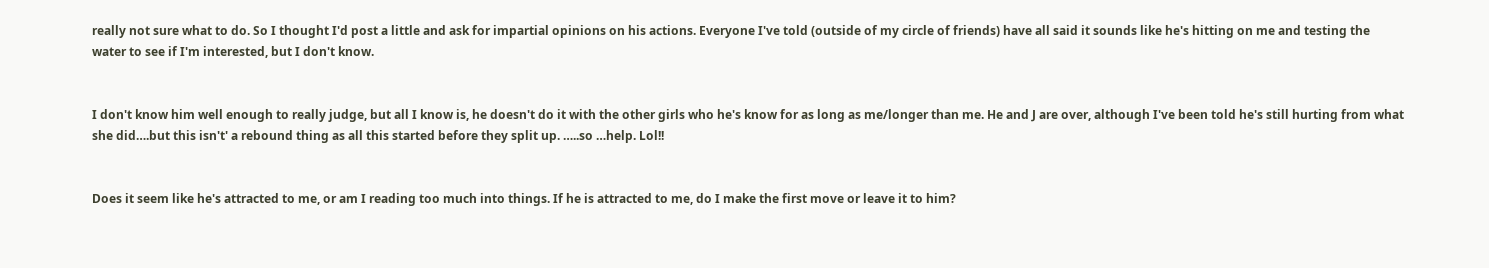really not sure what to do. So I thought I'd post a little and ask for impartial opinions on his actions. Everyone I've told (outside of my circle of friends) have all said it sounds like he's hitting on me and testing the water to see if I'm interested, but I don't know.


I don't know him well enough to really judge, but all I know is, he doesn't do it with the other girls who he's know for as long as me/longer than me. He and J are over, although I've been told he's still hurting from what she did….but this isn't' a rebound thing as all this started before they split up. …..so …help. Lol!!


Does it seem like he's attracted to me, or am I reading too much into things. If he is attracted to me, do I make the first move or leave it to him?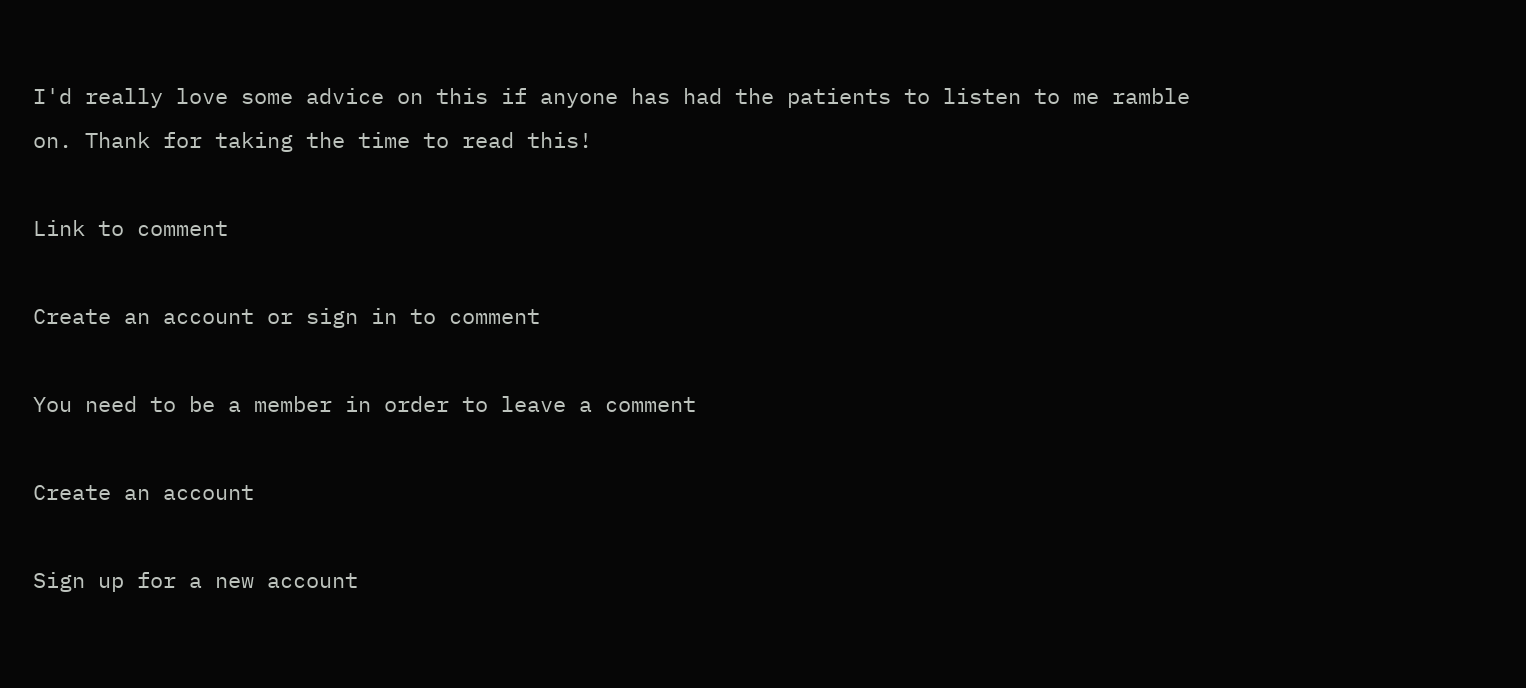I'd really love some advice on this if anyone has had the patients to listen to me ramble on. Thank for taking the time to read this!

Link to comment

Create an account or sign in to comment

You need to be a member in order to leave a comment

Create an account

Sign up for a new account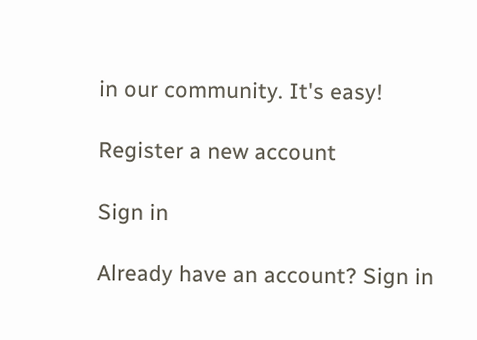in our community. It's easy!

Register a new account

Sign in

Already have an account? Sign in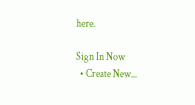here.

Sign In Now
  • Create New...